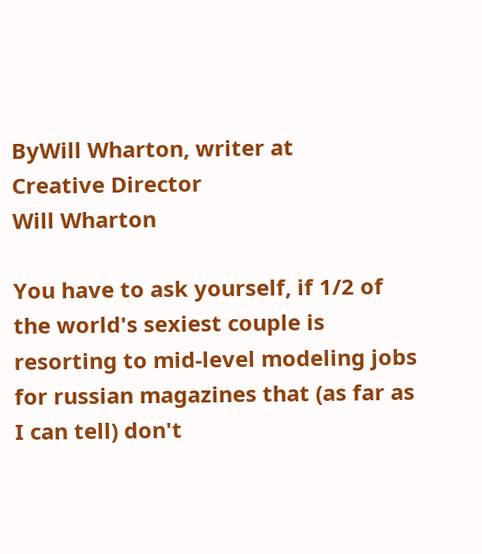ByWill Wharton, writer at
Creative Director
Will Wharton

You have to ask yourself, if 1/2 of the world's sexiest couple is resorting to mid-level modeling jobs for russian magazines that (as far as I can tell) don't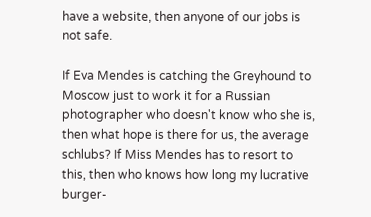have a website, then anyone of our jobs is not safe.

If Eva Mendes is catching the Greyhound to Moscow just to work it for a Russian photographer who doesn't know who she is, then what hope is there for us, the average schlubs? If Miss Mendes has to resort to this, then who knows how long my lucrative burger-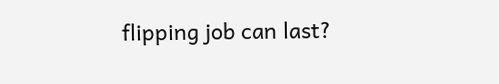flipping job can last?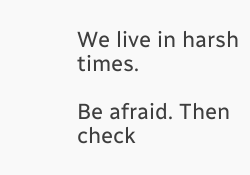We live in harsh times.

Be afraid. Then check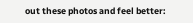out these photos and feel better: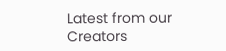Latest from our Creators